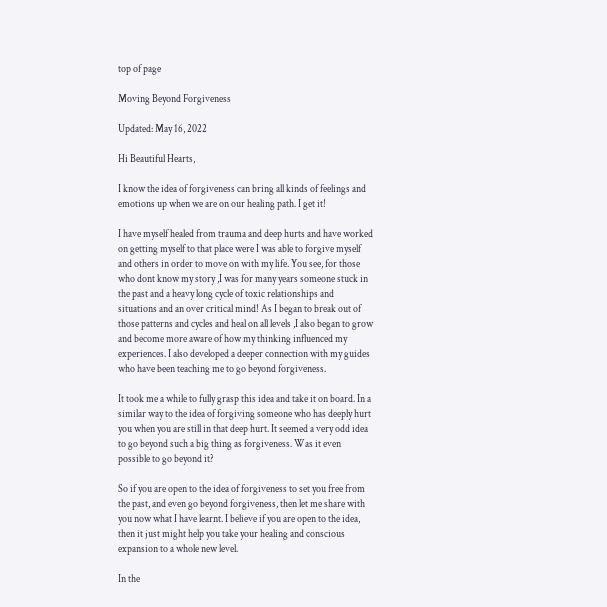top of page

Moving Beyond Forgiveness

Updated: May 16, 2022

Hi Beautiful Hearts,

I know the idea of forgiveness can bring all kinds of feelings and emotions up when we are on our healing path. I get it!

I have myself healed from trauma and deep hurts and have worked on getting myself to that place were I was able to forgive myself and others in order to move on with my life. You see, for those who dont know my story ,I was for many years someone stuck in the past and a heavy long cycle of toxic relationships and situations and an over critical mind! As I began to break out of those patterns and cycles and heal on all levels ,I also began to grow and become more aware of how my thinking influenced my experiences. I also developed a deeper connection with my guides who have been teaching me to go beyond forgiveness.

It took me a while to fully grasp this idea and take it on board. In a similar way to the idea of forgiving someone who has deeply hurt you when you are still in that deep hurt. It seemed a very odd idea to go beyond such a big thing as forgiveness. Was it even possible to go beyond it?

So if you are open to the idea of forgiveness to set you free from the past, and even go beyond forgiveness, then let me share with you now what I have learnt. I believe if you are open to the idea, then it just might help you take your healing and conscious expansion to a whole new level.

In the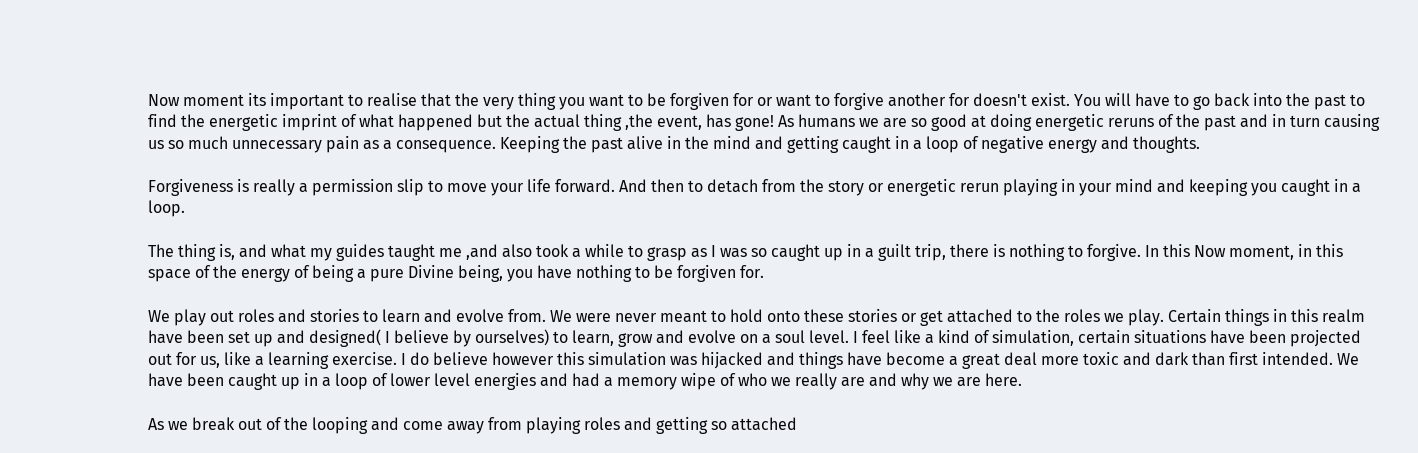Now moment its important to realise that the very thing you want to be forgiven for or want to forgive another for doesn't exist. You will have to go back into the past to find the energetic imprint of what happened but the actual thing ,the event, has gone! As humans we are so good at doing energetic reruns of the past and in turn causing us so much unnecessary pain as a consequence. Keeping the past alive in the mind and getting caught in a loop of negative energy and thoughts.

Forgiveness is really a permission slip to move your life forward. And then to detach from the story or energetic rerun playing in your mind and keeping you caught in a loop.

The thing is, and what my guides taught me ,and also took a while to grasp as I was so caught up in a guilt trip, there is nothing to forgive. In this Now moment, in this space of the energy of being a pure Divine being, you have nothing to be forgiven for.

We play out roles and stories to learn and evolve from. We were never meant to hold onto these stories or get attached to the roles we play. Certain things in this realm have been set up and designed( I believe by ourselves) to learn, grow and evolve on a soul level. I feel like a kind of simulation, certain situations have been projected out for us, like a learning exercise. I do believe however this simulation was hijacked and things have become a great deal more toxic and dark than first intended. We have been caught up in a loop of lower level energies and had a memory wipe of who we really are and why we are here.

As we break out of the looping and come away from playing roles and getting so attached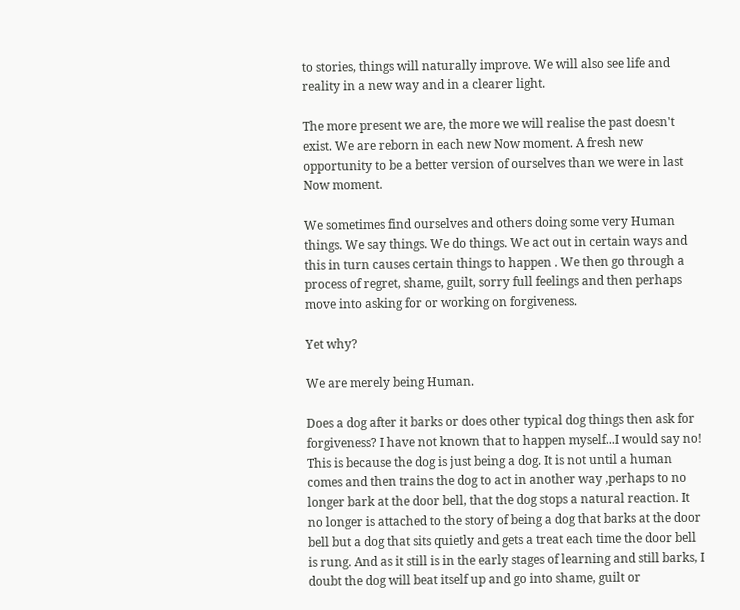to stories, things will naturally improve. We will also see life and reality in a new way and in a clearer light.

The more present we are, the more we will realise the past doesn't exist. We are reborn in each new Now moment. A fresh new opportunity to be a better version of ourselves than we were in last Now moment.

We sometimes find ourselves and others doing some very Human things. We say things. We do things. We act out in certain ways and this in turn causes certain things to happen . We then go through a process of regret, shame, guilt, sorry full feelings and then perhaps move into asking for or working on forgiveness.

Yet why?

We are merely being Human.

Does a dog after it barks or does other typical dog things then ask for forgiveness? I have not known that to happen myself...I would say no! This is because the dog is just being a dog. It is not until a human comes and then trains the dog to act in another way ,perhaps to no longer bark at the door bell, that the dog stops a natural reaction. It no longer is attached to the story of being a dog that barks at the door bell but a dog that sits quietly and gets a treat each time the door bell is rung. And as it still is in the early stages of learning and still barks, I doubt the dog will beat itself up and go into shame, guilt or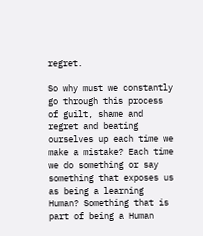regret.

So why must we constantly go through this process of guilt, shame and regret and beating ourselves up each time we make a mistake? Each time we do something or say something that exposes us as being a learning Human? Something that is part of being a Human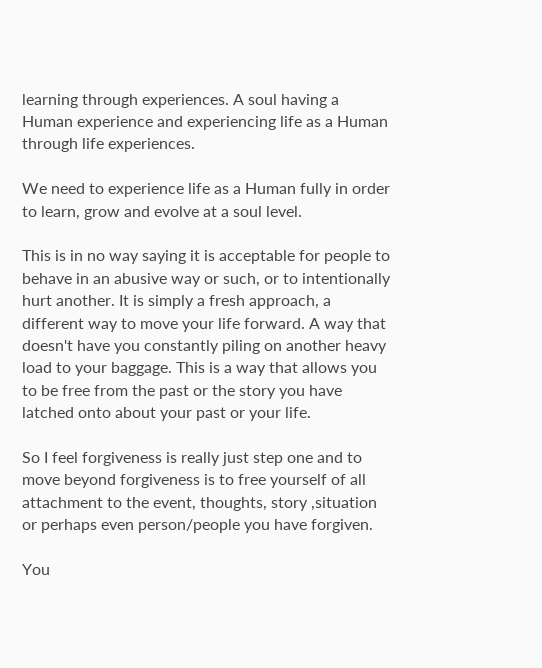learning through experiences. A soul having a Human experience and experiencing life as a Human through life experiences.

We need to experience life as a Human fully in order to learn, grow and evolve at a soul level.

This is in no way saying it is acceptable for people to behave in an abusive way or such, or to intentionally hurt another. It is simply a fresh approach, a different way to move your life forward. A way that doesn't have you constantly piling on another heavy load to your baggage. This is a way that allows you to be free from the past or the story you have latched onto about your past or your life.

So I feel forgiveness is really just step one and to move beyond forgiveness is to free yourself of all attachment to the event, thoughts, story ,situation or perhaps even person/people you have forgiven.

You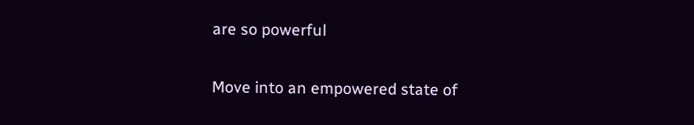are so powerful

Move into an empowered state of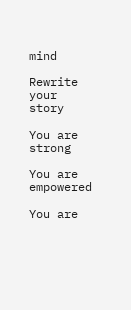mind

Rewrite your story

You are strong

You are empowered

You are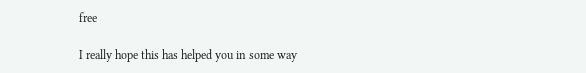free

I really hope this has helped you in some way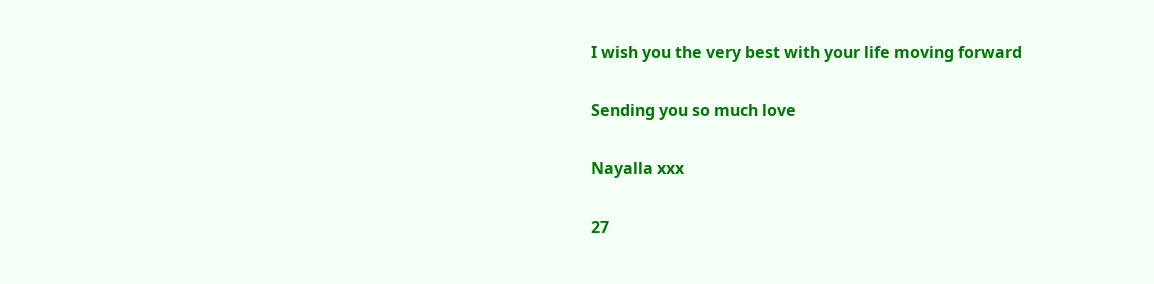I wish you the very best with your life moving forward

Sending you so much love

Nayalla xxx

27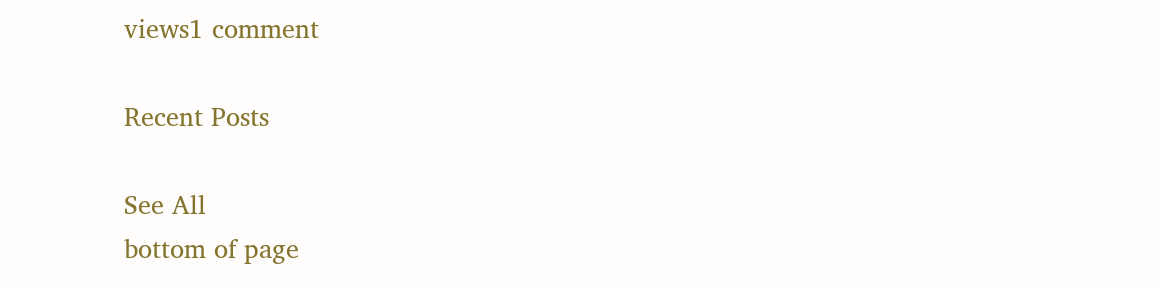views1 comment

Recent Posts

See All
bottom of page